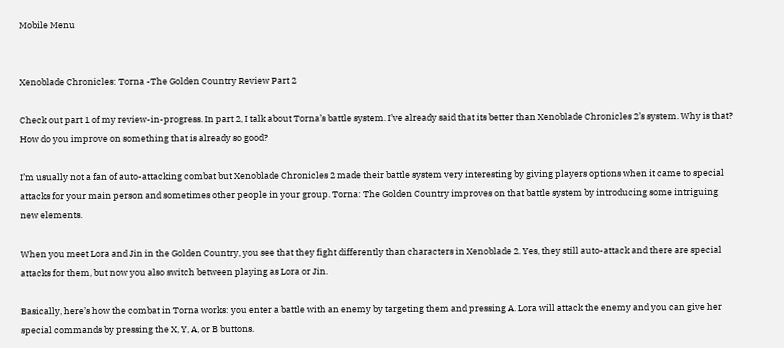Mobile Menu


Xenoblade Chronicles: Torna -The Golden Country Review Part 2

Check out part 1 of my review-in-progress. In part 2, I talk about Torna’s battle system. I’ve already said that its better than Xenoblade Chronicles 2’s system. Why is that? How do you improve on something that is already so good?

I’m usually not a fan of auto-attacking combat but Xenoblade Chronicles 2 made their battle system very interesting by giving players options when it came to special attacks for your main person and sometimes other people in your group. Torna: The Golden Country improves on that battle system by introducing some intriguing new elements.

When you meet Lora and Jin in the Golden Country, you see that they fight differently than characters in Xenoblade 2. Yes, they still auto-attack and there are special attacks for them, but now you also switch between playing as Lora or Jin.

Basically, here’s how the combat in Torna works: you enter a battle with an enemy by targeting them and pressing A. Lora will attack the enemy and you can give her special commands by pressing the X, Y, A, or B buttons.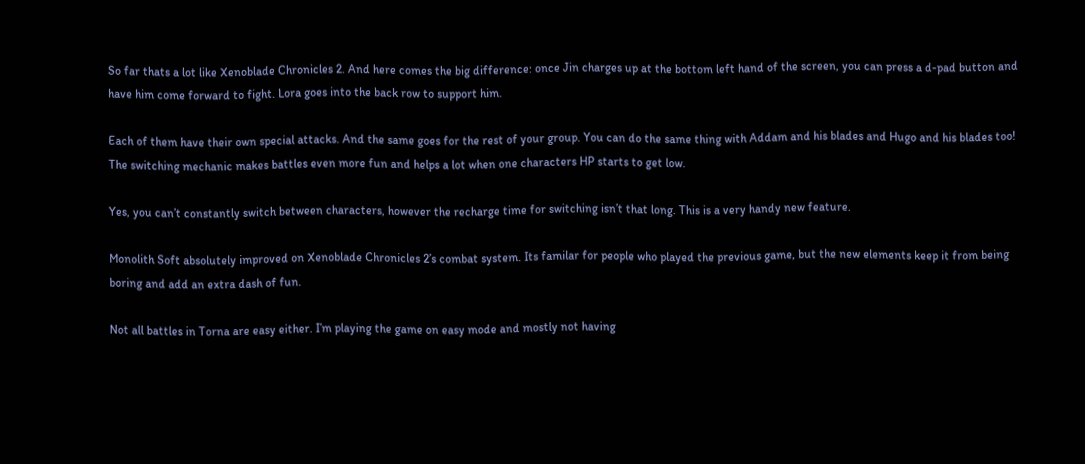So far thats a lot like Xenoblade Chronicles 2. And here comes the big difference: once Jin charges up at the bottom left hand of the screen, you can press a d-pad button and have him come forward to fight. Lora goes into the back row to support him.

Each of them have their own special attacks. And the same goes for the rest of your group. You can do the same thing with Addam and his blades and Hugo and his blades too! The switching mechanic makes battles even more fun and helps a lot when one characters HP starts to get low.

Yes, you can’t constantly switch between characters, however the recharge time for switching isn’t that long. This is a very handy new feature.

Monolith Soft absolutely improved on Xenoblade Chronicles 2’s combat system. Its familar for people who played the previous game, but the new elements keep it from being boring and add an extra dash of fun.

Not all battles in Torna are easy either. I’m playing the game on easy mode and mostly not having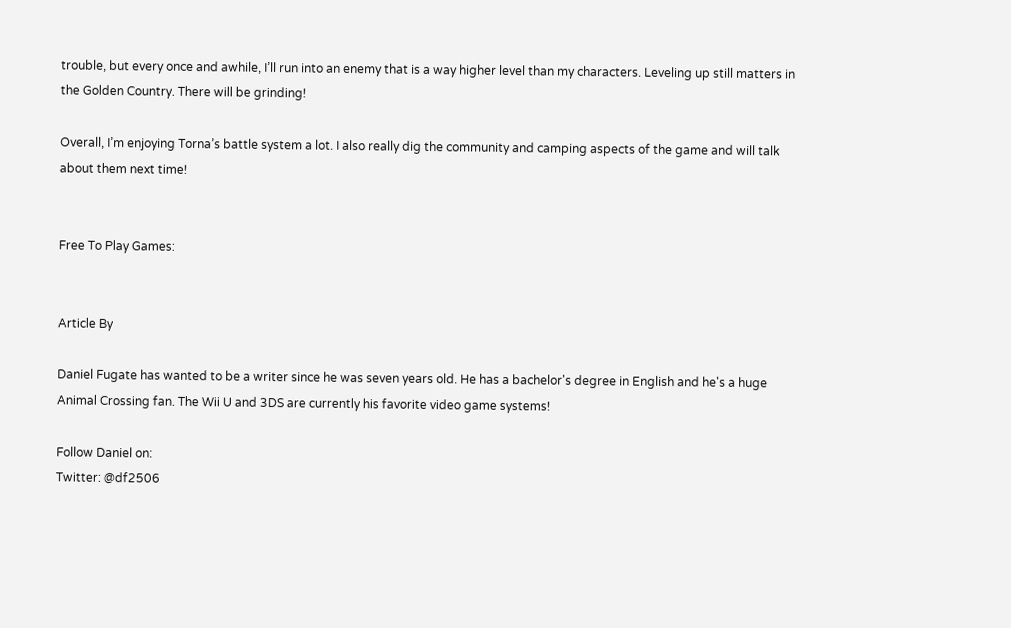trouble, but every once and awhile, I’ll run into an enemy that is a way higher level than my characters. Leveling up still matters in the Golden Country. There will be grinding!

Overall, I’m enjoying Torna’s battle system a lot. I also really dig the community and camping aspects of the game and will talk about them next time!


Free To Play Games:


Article By

Daniel Fugate has wanted to be a writer since he was seven years old. He has a bachelor's degree in English and he's a huge Animal Crossing fan. The Wii U and 3DS are currently his favorite video game systems!

Follow Daniel on:
Twitter: @df2506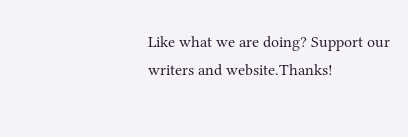Like what we are doing? Support our writers and website.Thanks!